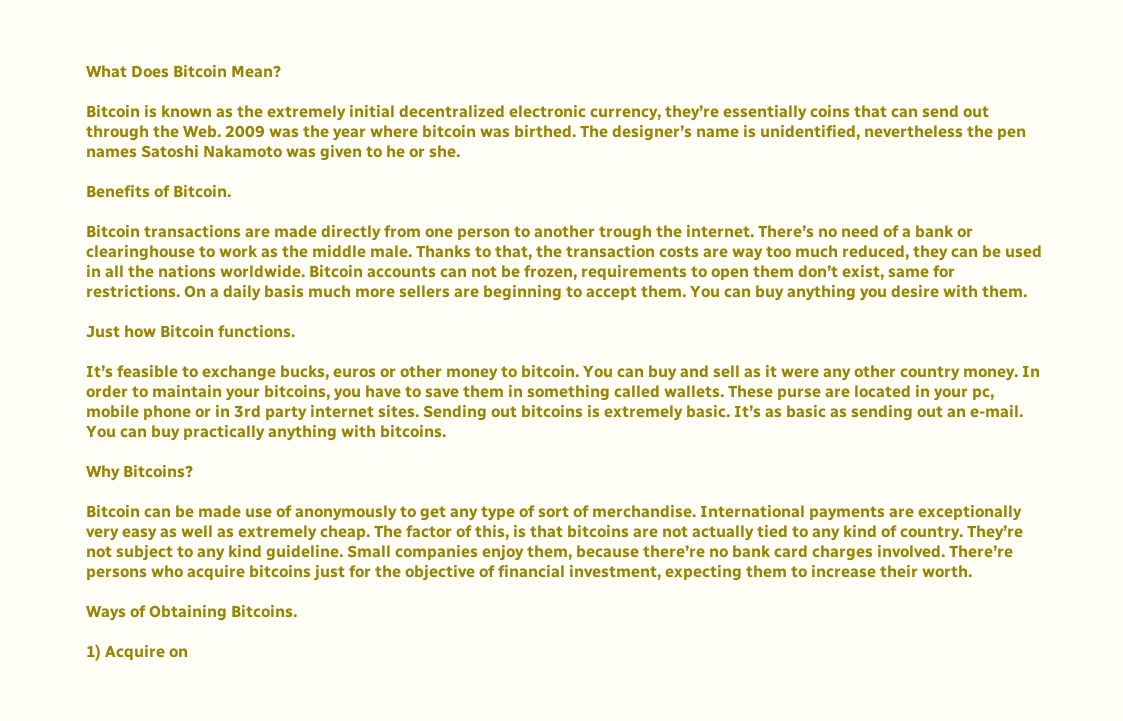What Does Bitcoin Mean?

Bitcoin is known as the extremely initial decentralized electronic currency, they’re essentially coins that can send out through the Web. 2009 was the year where bitcoin was birthed. The designer’s name is unidentified, nevertheless the pen names Satoshi Nakamoto was given to he or she.

Benefits of Bitcoin.

Bitcoin transactions are made directly from one person to another trough the internet. There’s no need of a bank or clearinghouse to work as the middle male. Thanks to that, the transaction costs are way too much reduced, they can be used in all the nations worldwide. Bitcoin accounts can not be frozen, requirements to open them don’t exist, same for restrictions. On a daily basis much more sellers are beginning to accept them. You can buy anything you desire with them.

Just how Bitcoin functions.

It’s feasible to exchange bucks, euros or other money to bitcoin. You can buy and sell as it were any other country money. In order to maintain your bitcoins, you have to save them in something called wallets. These purse are located in your pc, mobile phone or in 3rd party internet sites. Sending out bitcoins is extremely basic. It’s as basic as sending out an e-mail. You can buy practically anything with bitcoins.

Why Bitcoins?

Bitcoin can be made use of anonymously to get any type of sort of merchandise. International payments are exceptionally very easy as well as extremely cheap. The factor of this, is that bitcoins are not actually tied to any kind of country. They’re not subject to any kind guideline. Small companies enjoy them, because there’re no bank card charges involved. There’re persons who acquire bitcoins just for the objective of financial investment, expecting them to increase their worth.

Ways of Obtaining Bitcoins.

1) Acquire on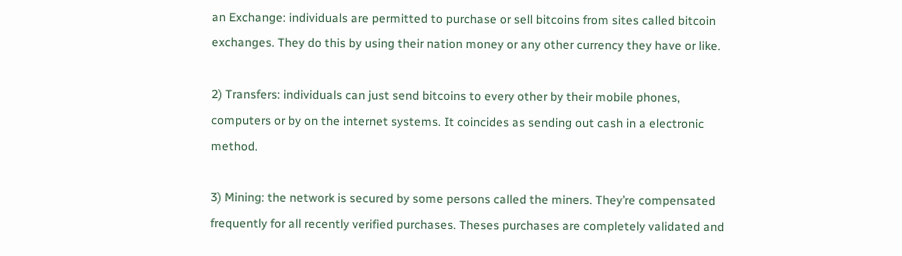an Exchange: individuals are permitted to purchase or sell bitcoins from sites called bitcoin exchanges. They do this by using their nation money or any other currency they have or like.

2) Transfers: individuals can just send bitcoins to every other by their mobile phones, computers or by on the internet systems. It coincides as sending out cash in a electronic method.

3) Mining: the network is secured by some persons called the miners. They’re compensated frequently for all recently verified purchases. Theses purchases are completely validated and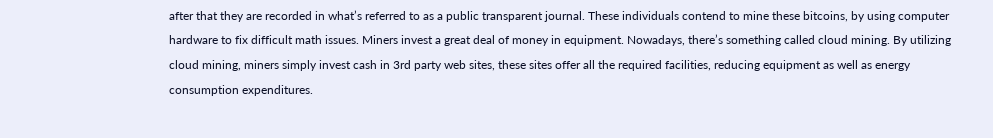after that they are recorded in what’s referred to as a public transparent journal. These individuals contend to mine these bitcoins, by using computer hardware to fix difficult math issues. Miners invest a great deal of money in equipment. Nowadays, there’s something called cloud mining. By utilizing cloud mining, miners simply invest cash in 3rd party web sites, these sites offer all the required facilities, reducing equipment as well as energy consumption expenditures.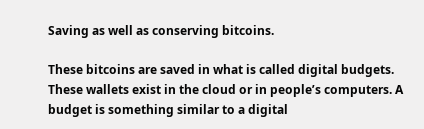Saving as well as conserving bitcoins.

These bitcoins are saved in what is called digital budgets. These wallets exist in the cloud or in people’s computers. A budget is something similar to a digital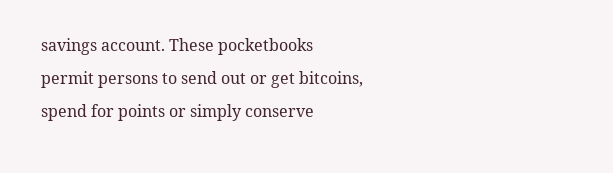savings account. These pocketbooks permit persons to send out or get bitcoins, spend for points or simply conserve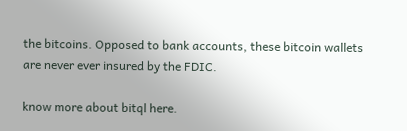the bitcoins. Opposed to bank accounts, these bitcoin wallets are never ever insured by the FDIC.

know more about bitql here.